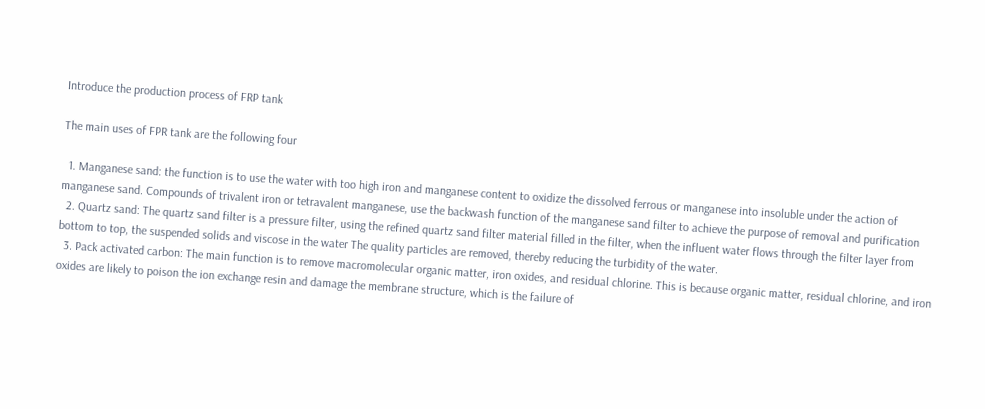Introduce the production process of FRP tank

The main uses of FPR tank are the following four

  1. Manganese sand: the function is to use the water with too high iron and manganese content to oxidize the dissolved ferrous or manganese into insoluble under the action of manganese sand. Compounds of trivalent iron or tetravalent manganese, use the backwash function of the manganese sand filter to achieve the purpose of removal and purification
  2. Quartz sand: The quartz sand filter is a pressure filter, using the refined quartz sand filter material filled in the filter, when the influent water flows through the filter layer from bottom to top, the suspended solids and viscose in the water The quality particles are removed, thereby reducing the turbidity of the water.
  3. Pack activated carbon: The main function is to remove macromolecular organic matter, iron oxides, and residual chlorine. This is because organic matter, residual chlorine, and iron oxides are likely to poison the ion exchange resin and damage the membrane structure, which is the failure of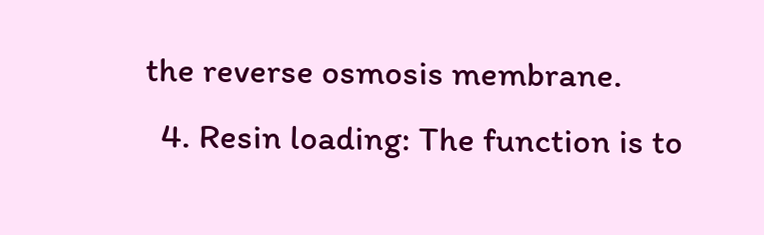the reverse osmosis membrane.
  4. Resin loading: The function is to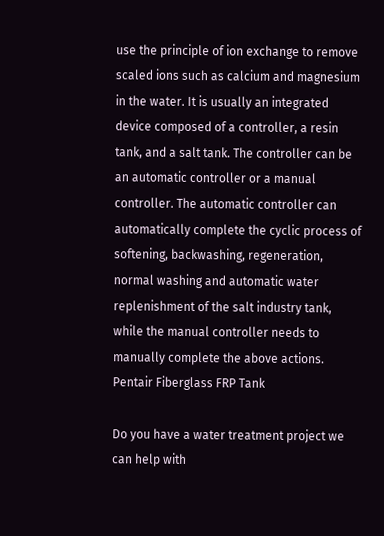use the principle of ion exchange to remove scaled ions such as calcium and magnesium in the water. It is usually an integrated device composed of a controller, a resin tank, and a salt tank. The controller can be an automatic controller or a manual controller. The automatic controller can automatically complete the cyclic process of softening, backwashing, regeneration, normal washing and automatic water replenishment of the salt industry tank, while the manual controller needs to manually complete the above actions.
Pentair Fiberglass FRP Tank

Do you have a water treatment project we can help with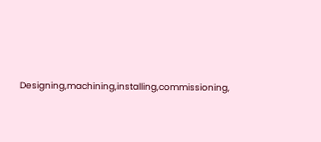Designing,machining,installing,commissioning,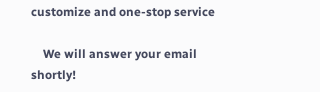customize and one-stop service

    We will answer your email shortly!